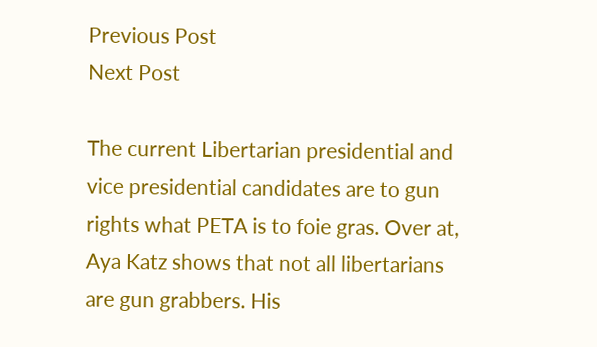Previous Post
Next Post

The current Libertarian presidential and vice presidential candidates are to gun rights what PETA is to foie gras. Over at, Aya Katz shows that not all libertarians are gun grabbers. His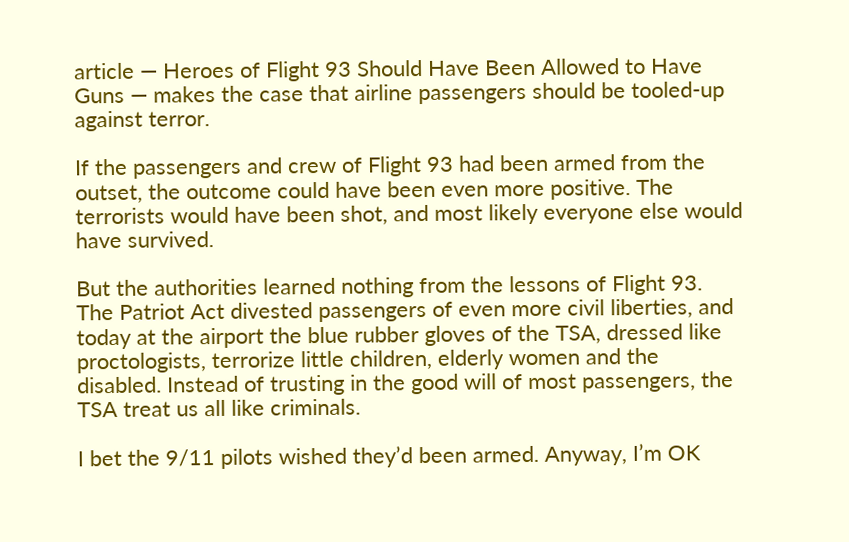article — Heroes of Flight 93 Should Have Been Allowed to Have Guns — makes the case that airline passengers should be tooled-up against terror.

If the passengers and crew of Flight 93 had been armed from the outset, the outcome could have been even more positive. The terrorists would have been shot, and most likely everyone else would have survived.

But the authorities learned nothing from the lessons of Flight 93. The Patriot Act divested passengers of even more civil liberties, and today at the airport the blue rubber gloves of the TSA, dressed like proctologists, terrorize little children, elderly women and the disabled. Instead of trusting in the good will of most passengers, the TSA treat us all like criminals.

I bet the 9/11 pilots wished they’d been armed. Anyway, I’m OK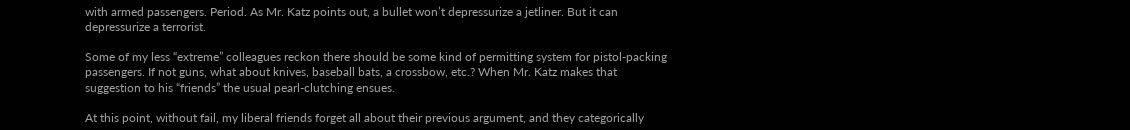with armed passengers. Period. As Mr. Katz points out, a bullet won’t depressurize a jetliner. But it can depressurize a terrorist.

Some of my less “extreme” colleagues reckon there should be some kind of permitting system for pistol-packing passengers. If not guns, what about knives, baseball bats, a crossbow, etc.? When Mr. Katz makes that suggestion to his “friends” the usual pearl-clutching ensues.

At this point, without fail, my liberal friends forget all about their previous argument, and they categorically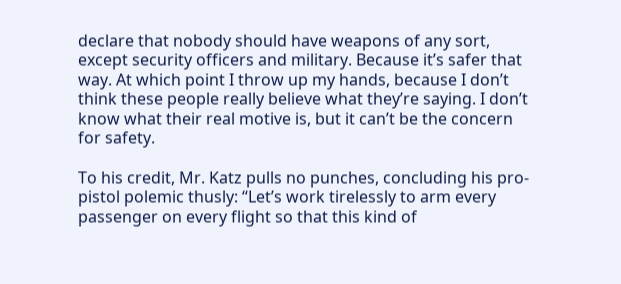declare that nobody should have weapons of any sort, except security officers and military. Because it’s safer that way. At which point I throw up my hands, because I don’t think these people really believe what they’re saying. I don’t know what their real motive is, but it can’t be the concern for safety.

To his credit, Mr. Katz pulls no punches, concluding his pro-pistol polemic thusly: “Let’s work tirelessly to arm every passenger on every flight so that this kind of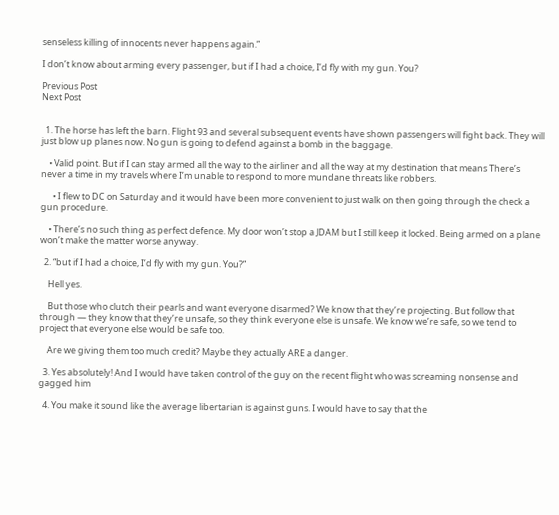senseless killing of innocents never happens again.”

I don’t know about arming every passenger, but if I had a choice, I’d fly with my gun. You?

Previous Post
Next Post


  1. The horse has left the barn. Flight 93 and several subsequent events have shown passengers will fight back. They will just blow up planes now. No gun is going to defend against a bomb in the baggage.

    • Valid point. But if I can stay armed all the way to the airliner and all the way at my destination that means There’s never a time in my travels where I’m unable to respond to more mundane threats like robbers.

      • I flew to DC on Saturday and it would have been more convenient to just walk on then going through the check a gun procedure.

    • There’s no such thing as perfect defence. My door won’t stop a JDAM but I still keep it locked. Being armed on a plane won’t make the matter worse anyway.

  2. “but if I had a choice, I’d fly with my gun. You?”

    Hell yes.

    But those who clutch their pearls and want everyone disarmed? We know that they’re projecting. But follow that through — they know that they’re unsafe, so they think everyone else is unsafe. We know we’re safe, so we tend to project that everyone else would be safe too.

    Are we giving them too much credit? Maybe they actually ARE a danger.

  3. Yes absolutely! And I would have taken control of the guy on the recent flight who was screaming nonsense and gagged him

  4. You make it sound like the average libertarian is against guns. I would have to say that the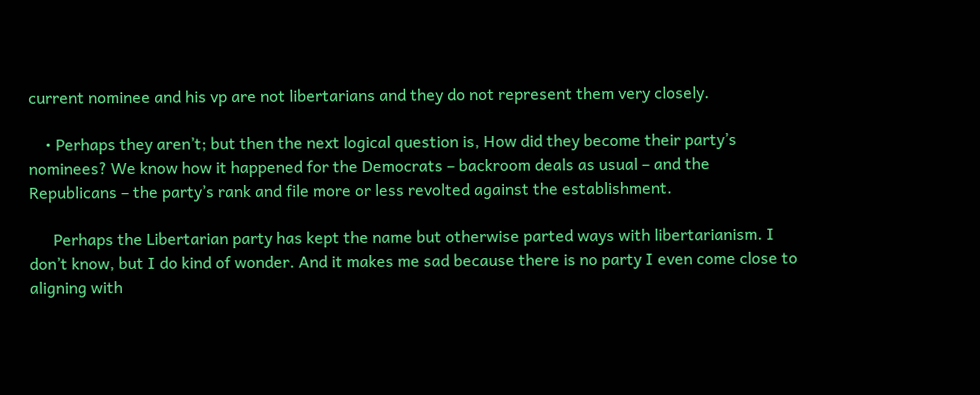current nominee and his vp are not libertarians and they do not represent them very closely.

    • Perhaps they aren’t; but then the next logical question is, How did they become their party’s nominees? We know how it happened for the Democrats – backroom deals as usual – and the Republicans – the party’s rank and file more or less revolted against the establishment.

      Perhaps the Libertarian party has kept the name but otherwise parted ways with libertarianism. I don’t know, but I do kind of wonder. And it makes me sad because there is no party I even come close to aligning with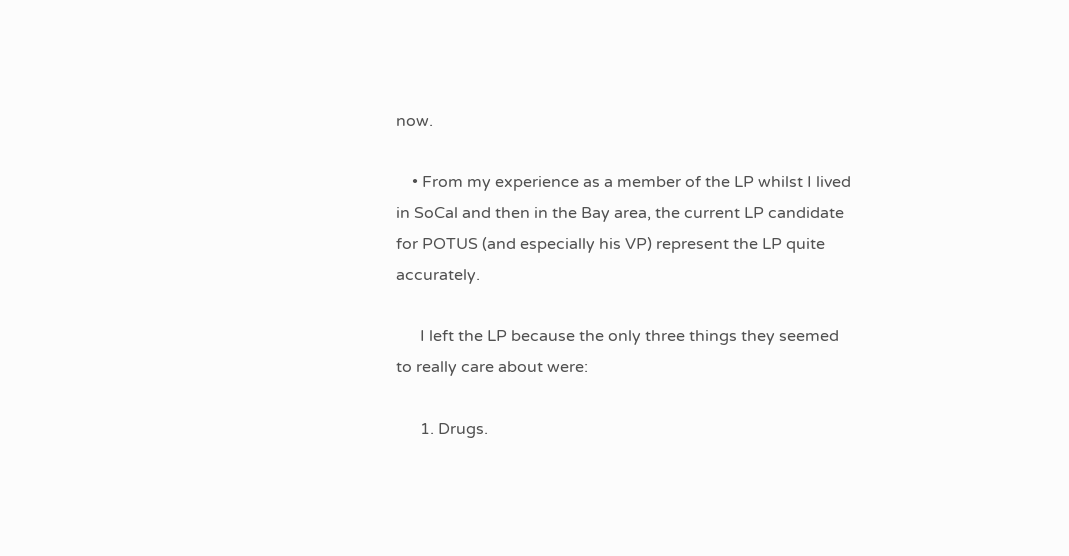now.

    • From my experience as a member of the LP whilst I lived in SoCal and then in the Bay area, the current LP candidate for POTUS (and especially his VP) represent the LP quite accurately.

      I left the LP because the only three things they seemed to really care about were:

      1. Drugs.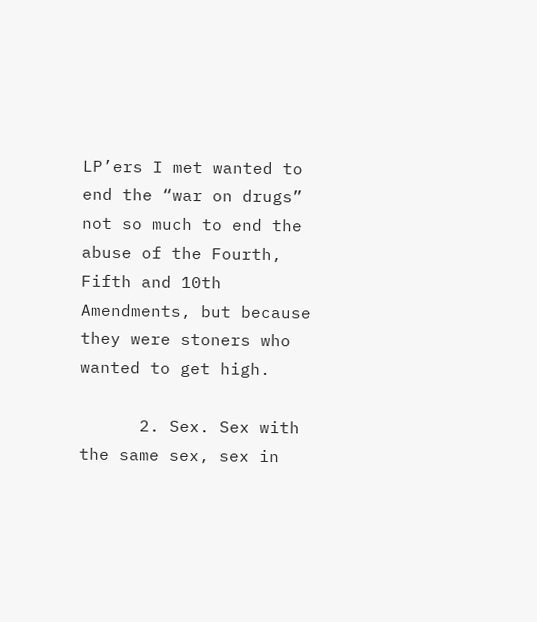LP’ers I met wanted to end the “war on drugs” not so much to end the abuse of the Fourth, Fifth and 10th Amendments, but because they were stoners who wanted to get high.

      2. Sex. Sex with the same sex, sex in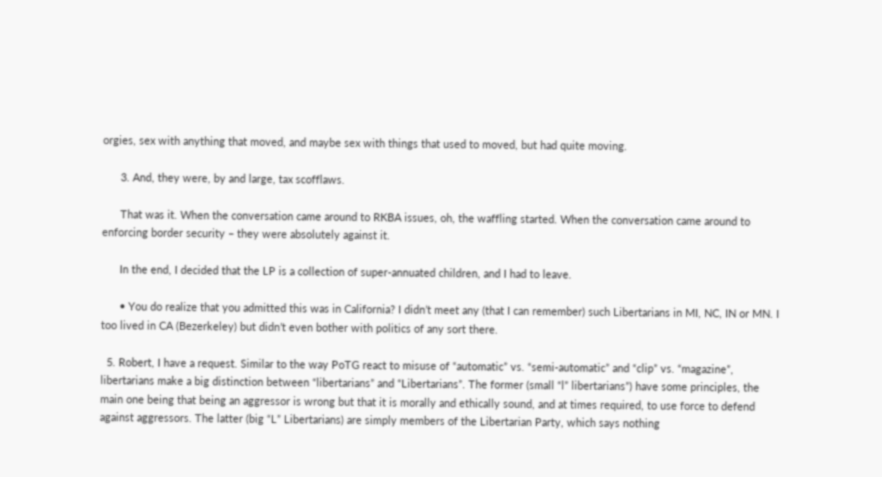orgies, sex with anything that moved, and maybe sex with things that used to moved, but had quite moving.

      3. And, they were, by and large, tax scofflaws.

      That was it. When the conversation came around to RKBA issues, oh, the waffling started. When the conversation came around to enforcing border security – they were absolutely against it.

      In the end, I decided that the LP is a collection of super-annuated children, and I had to leave.

      • You do realize that you admitted this was in California? I didn’t meet any (that I can remember) such Libertarians in MI, NC, IN or MN. I too lived in CA (Bezerkeley) but didn’t even bother with politics of any sort there.

  5. Robert, I have a request. Similar to the way PoTG react to misuse of “automatic” vs. “semi-automatic” and “clip” vs. “magazine”, libertarians make a big distinction between “libertarians” and “Libertarians”. The former (small “l” libertarians”) have some principles, the main one being that being an aggressor is wrong but that it is morally and ethically sound, and at times required, to use force to defend against aggressors. The latter (big “L” Libertarians) are simply members of the Libertarian Party, which says nothing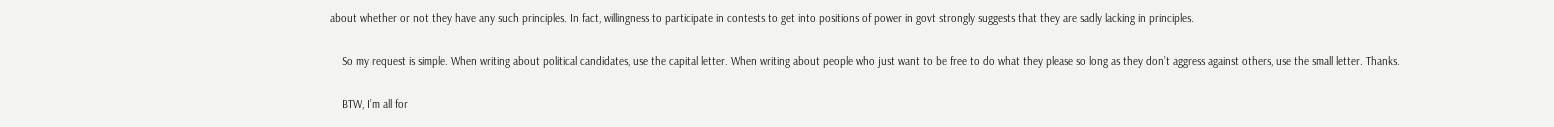about whether or not they have any such principles. In fact, willingness to participate in contests to get into positions of power in govt strongly suggests that they are sadly lacking in principles.

    So my request is simple. When writing about political candidates, use the capital letter. When writing about people who just want to be free to do what they please so long as they don’t aggress against others, use the small letter. Thanks.

    BTW, I’m all for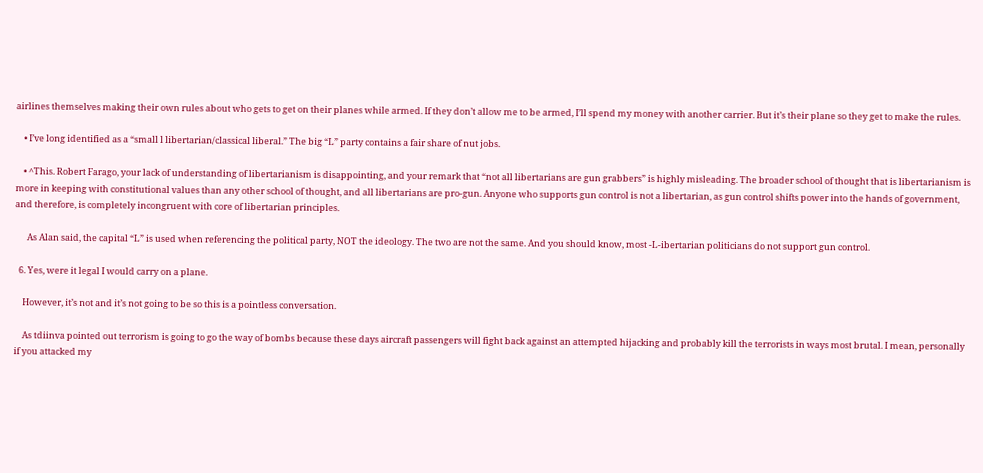airlines themselves making their own rules about who gets to get on their planes while armed. If they don’t allow me to be armed, I’ll spend my money with another carrier. But it’s their plane so they get to make the rules.

    • I’ve long identified as a “small l libertarian/classical liberal.” The big “L” party contains a fair share of nut jobs.

    • ^This. Robert Farago, your lack of understanding of libertarianism is disappointing, and your remark that “not all libertarians are gun grabbers” is highly misleading. The broader school of thought that is libertarianism is more in keeping with constitutional values than any other school of thought, and all libertarians are pro-gun. Anyone who supports gun control is not a libertarian, as gun control shifts power into the hands of government, and therefore, is completely incongruent with core of libertarian principles.

      As Alan said, the capital “L” is used when referencing the political party, NOT the ideology. The two are not the same. And you should know, most -L-ibertarian politicians do not support gun control.

  6. Yes, were it legal I would carry on a plane.

    However, it’s not and it’s not going to be so this is a pointless conversation.

    As tdiinva pointed out terrorism is going to go the way of bombs because these days aircraft passengers will fight back against an attempted hijacking and probably kill the terrorists in ways most brutal. I mean, personally if you attacked my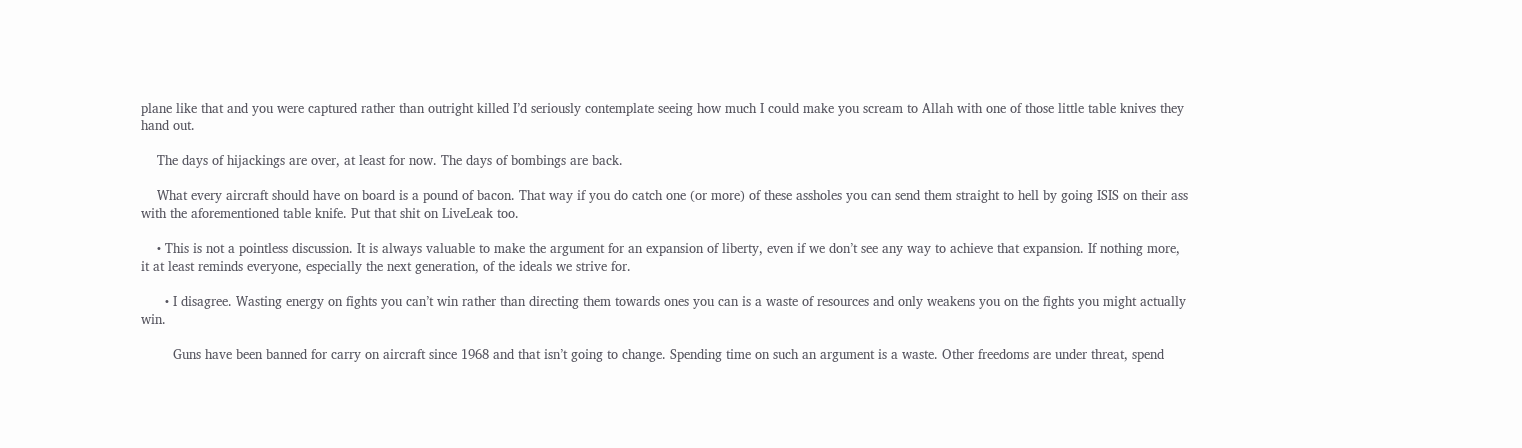plane like that and you were captured rather than outright killed I’d seriously contemplate seeing how much I could make you scream to Allah with one of those little table knives they hand out.

    The days of hijackings are over, at least for now. The days of bombings are back.

    What every aircraft should have on board is a pound of bacon. That way if you do catch one (or more) of these assholes you can send them straight to hell by going ISIS on their ass with the aforementioned table knife. Put that shit on LiveLeak too.

    • This is not a pointless discussion. It is always valuable to make the argument for an expansion of liberty, even if we don’t see any way to achieve that expansion. If nothing more, it at least reminds everyone, especially the next generation, of the ideals we strive for.

      • I disagree. Wasting energy on fights you can’t win rather than directing them towards ones you can is a waste of resources and only weakens you on the fights you might actually win.

        Guns have been banned for carry on aircraft since 1968 and that isn’t going to change. Spending time on such an argument is a waste. Other freedoms are under threat, spend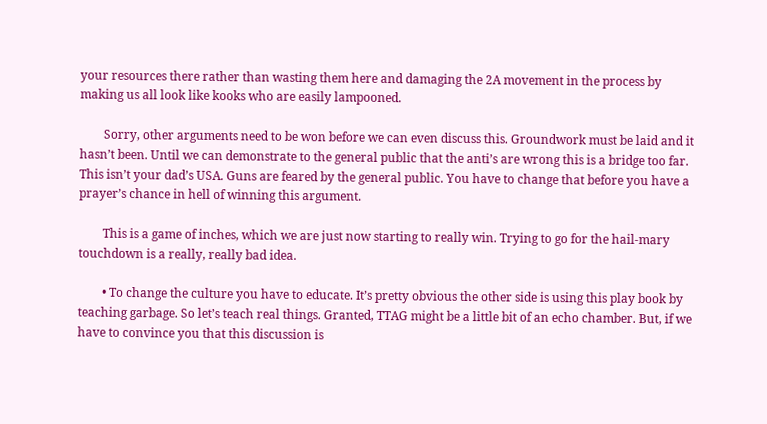your resources there rather than wasting them here and damaging the 2A movement in the process by making us all look like kooks who are easily lampooned.

        Sorry, other arguments need to be won before we can even discuss this. Groundwork must be laid and it hasn’t been. Until we can demonstrate to the general public that the anti’s are wrong this is a bridge too far. This isn’t your dad’s USA. Guns are feared by the general public. You have to change that before you have a prayer’s chance in hell of winning this argument.

        This is a game of inches, which we are just now starting to really win. Trying to go for the hail-mary touchdown is a really, really bad idea.

        • To change the culture you have to educate. It’s pretty obvious the other side is using this play book by teaching garbage. So let’s teach real things. Granted, TTAG might be a little bit of an echo chamber. But, if we have to convince you that this discussion is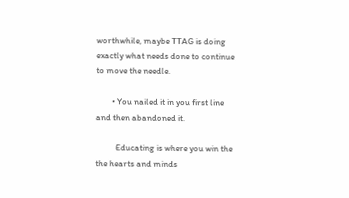worthwhile, maybe TTAG is doing exactly what needs done to continue to move the needle.

        • You nailed it in you first line and then abandoned it.

          Educating is where you win the the hearts and minds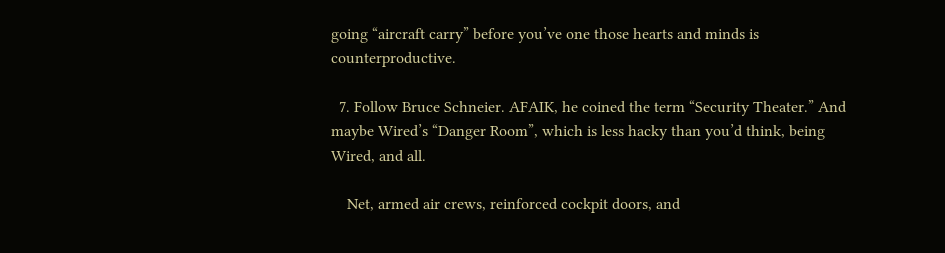going “aircraft carry” before you’ve one those hearts and minds is counterproductive.

  7. Follow Bruce Schneier. AFAIK, he coined the term “Security Theater.” And maybe Wired’s “Danger Room”, which is less hacky than you’d think, being Wired, and all.

    Net, armed air crews, reinforced cockpit doors, and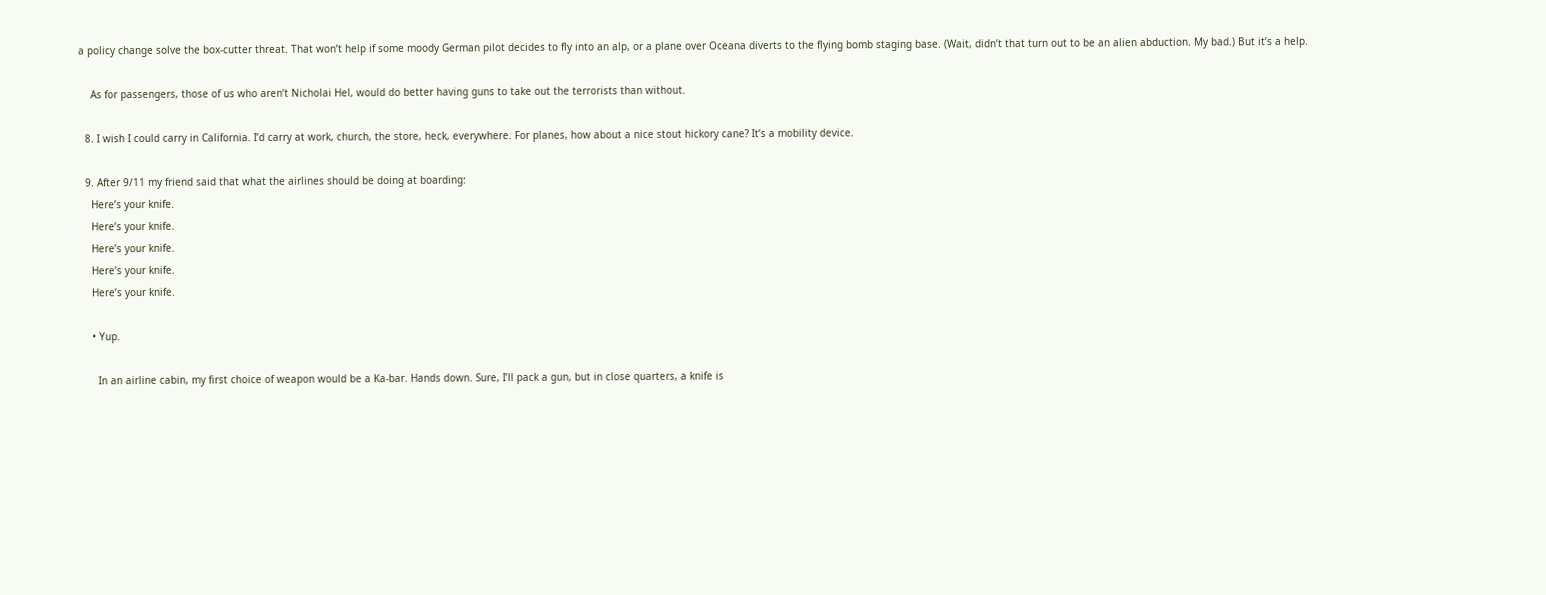a policy change solve the box-cutter threat. That won’t help if some moody German pilot decides to fly into an alp, or a plane over Oceana diverts to the flying bomb staging base. (Wait, didn’t that turn out to be an alien abduction. My bad.) But it’s a help.

    As for passengers, those of us who aren’t Nicholai Hel, would do better having guns to take out the terrorists than without.

  8. I wish I could carry in California. I’d carry at work, church, the store, heck, everywhere. For planes, how about a nice stout hickory cane? It’s a mobility device.

  9. After 9/11 my friend said that what the airlines should be doing at boarding:
    Here’s your knife.
    Here’s your knife.
    Here’s your knife.
    Here’s your knife.
    Here’s your knife.

    • Yup.

      In an airline cabin, my first choice of weapon would be a Ka-bar. Hands down. Sure, I’ll pack a gun, but in close quarters, a knife is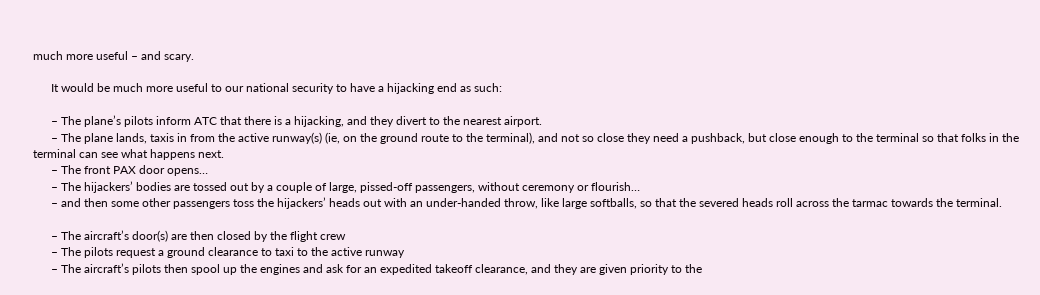much more useful – and scary.

      It would be much more useful to our national security to have a hijacking end as such:

      – The plane’s pilots inform ATC that there is a hijacking, and they divert to the nearest airport.
      – The plane lands, taxis in from the active runway(s) (ie, on the ground route to the terminal), and not so close they need a pushback, but close enough to the terminal so that folks in the terminal can see what happens next.
      – The front PAX door opens…
      – The hijackers’ bodies are tossed out by a couple of large, pissed-off passengers, without ceremony or flourish…
      – and then some other passengers toss the hijackers’ heads out with an under-handed throw, like large softballs, so that the severed heads roll across the tarmac towards the terminal.

      – The aircraft’s door(s) are then closed by the flight crew
      – The pilots request a ground clearance to taxi to the active runway
      – The aircraft’s pilots then spool up the engines and ask for an expedited takeoff clearance, and they are given priority to the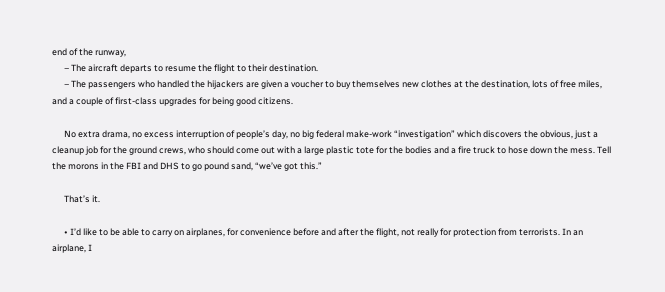end of the runway,
      – The aircraft departs to resume the flight to their destination.
      – The passengers who handled the hijackers are given a voucher to buy themselves new clothes at the destination, lots of free miles, and a couple of first-class upgrades for being good citizens.

      No extra drama, no excess interruption of people’s day, no big federal make-work “investigation” which discovers the obvious, just a cleanup job for the ground crews, who should come out with a large plastic tote for the bodies and a fire truck to hose down the mess. Tell the morons in the FBI and DHS to go pound sand, “we’ve got this.”

      That’s it.

      • I’d like to be able to carry on airplanes, for convenience before and after the flight, not really for protection from terrorists. In an airplane, I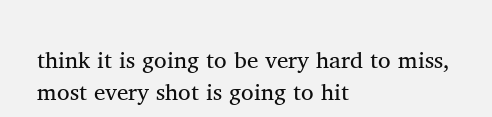think it is going to be very hard to miss, most every shot is going to hit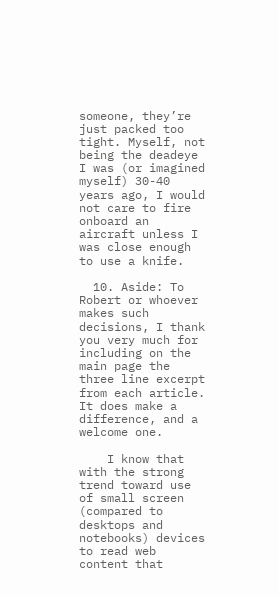someone, they’re just packed too tight. Myself, not being the deadeye I was (or imagined myself) 30-40 years ago, I would not care to fire onboard an aircraft unless I was close enough to use a knife.

  10. Aside: To Robert or whoever makes such decisions, I thank you very much for including on the main page the three line excerpt from each article. It does make a difference, and a welcome one.

    I know that with the strong trend toward use of small screen (compared to desktops and notebooks) devices to read web content that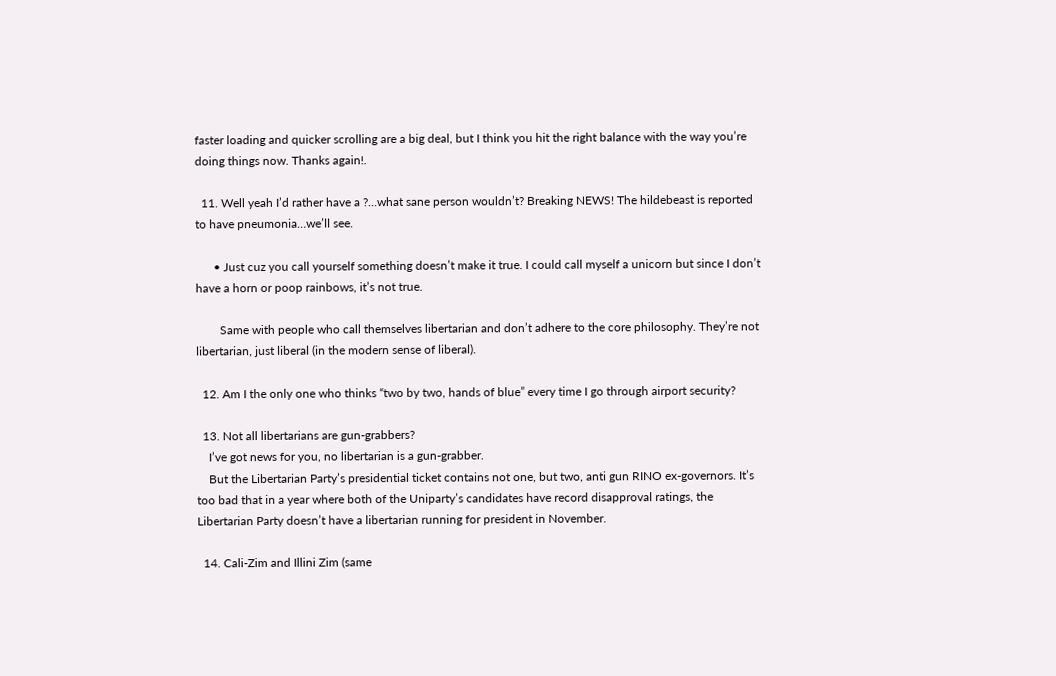faster loading and quicker scrolling are a big deal, but I think you hit the right balance with the way you’re doing things now. Thanks again!.

  11. Well yeah I’d rather have a ?…what sane person wouldn’t? Breaking NEWS! The hildebeast is reported to have pneumonia…we’ll see.

      • Just cuz you call yourself something doesn’t make it true. I could call myself a unicorn but since I don’t have a horn or poop rainbows, it’s not true.

        Same with people who call themselves libertarian and don’t adhere to the core philosophy. They’re not libertarian, just liberal (in the modern sense of liberal).

  12. Am I the only one who thinks “two by two, hands of blue” every time I go through airport security?

  13. Not all libertarians are gun-grabbers?
    I’ve got news for you, no libertarian is a gun-grabber.
    But the Libertarian Party’s presidential ticket contains not one, but two, anti gun RINO ex-governors. It’s too bad that in a year where both of the Uniparty’s candidates have record disapproval ratings, the Libertarian Party doesn’t have a libertarian running for president in November.

  14. Cali-Zim and Illini Zim (same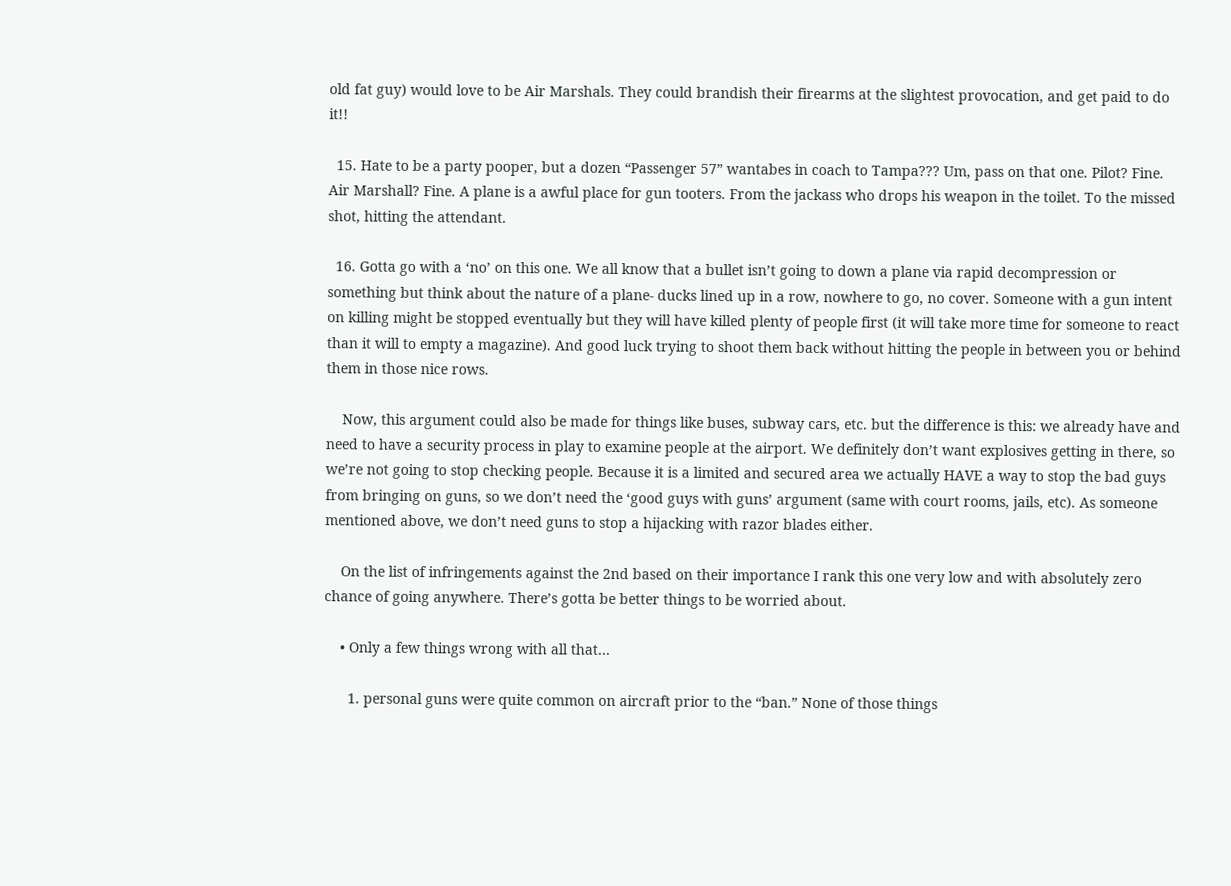old fat guy) would love to be Air Marshals. They could brandish their firearms at the slightest provocation, and get paid to do it!!

  15. Hate to be a party pooper, but a dozen “Passenger 57” wantabes in coach to Tampa??? Um, pass on that one. Pilot? Fine. Air Marshall? Fine. A plane is a awful place for gun tooters. From the jackass who drops his weapon in the toilet. To the missed shot, hitting the attendant.

  16. Gotta go with a ‘no’ on this one. We all know that a bullet isn’t going to down a plane via rapid decompression or something but think about the nature of a plane- ducks lined up in a row, nowhere to go, no cover. Someone with a gun intent on killing might be stopped eventually but they will have killed plenty of people first (it will take more time for someone to react than it will to empty a magazine). And good luck trying to shoot them back without hitting the people in between you or behind them in those nice rows.

    Now, this argument could also be made for things like buses, subway cars, etc. but the difference is this: we already have and need to have a security process in play to examine people at the airport. We definitely don’t want explosives getting in there, so we’re not going to stop checking people. Because it is a limited and secured area we actually HAVE a way to stop the bad guys from bringing on guns, so we don’t need the ‘good guys with guns’ argument (same with court rooms, jails, etc). As someone mentioned above, we don’t need guns to stop a hijacking with razor blades either.

    On the list of infringements against the 2nd based on their importance I rank this one very low and with absolutely zero chance of going anywhere. There’s gotta be better things to be worried about.

    • Only a few things wrong with all that…

      1. personal guns were quite common on aircraft prior to the “ban.” None of those things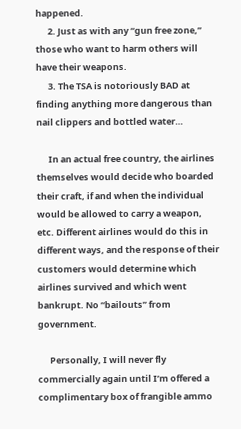happened.
      2. Just as with any “gun free zone,” those who want to harm others will have their weapons.
      3. The TSA is notoriously BAD at finding anything more dangerous than nail clippers and bottled water…

      In an actual free country, the airlines themselves would decide who boarded their craft, if and when the individual would be allowed to carry a weapon, etc. Different airlines would do this in different ways, and the response of their customers would determine which airlines survived and which went bankrupt. No “bailouts” from government.

      Personally, I will never fly commercially again until I’m offered a complimentary box of frangible ammo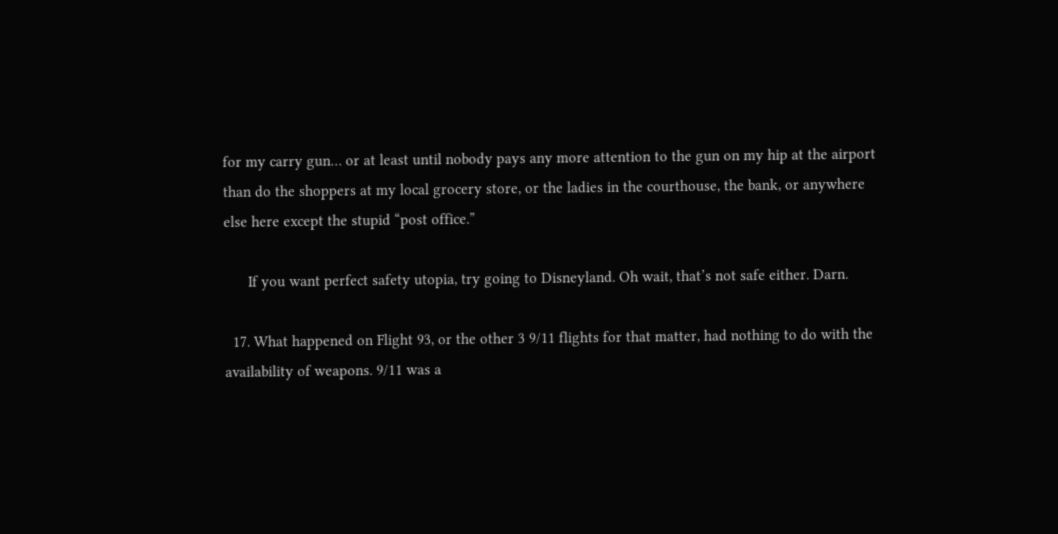for my carry gun… or at least until nobody pays any more attention to the gun on my hip at the airport than do the shoppers at my local grocery store, or the ladies in the courthouse, the bank, or anywhere else here except the stupid “post office.”

      If you want perfect safety utopia, try going to Disneyland. Oh wait, that’s not safe either. Darn.

  17. What happened on Flight 93, or the other 3 9/11 flights for that matter, had nothing to do with the availability of weapons. 9/11 was a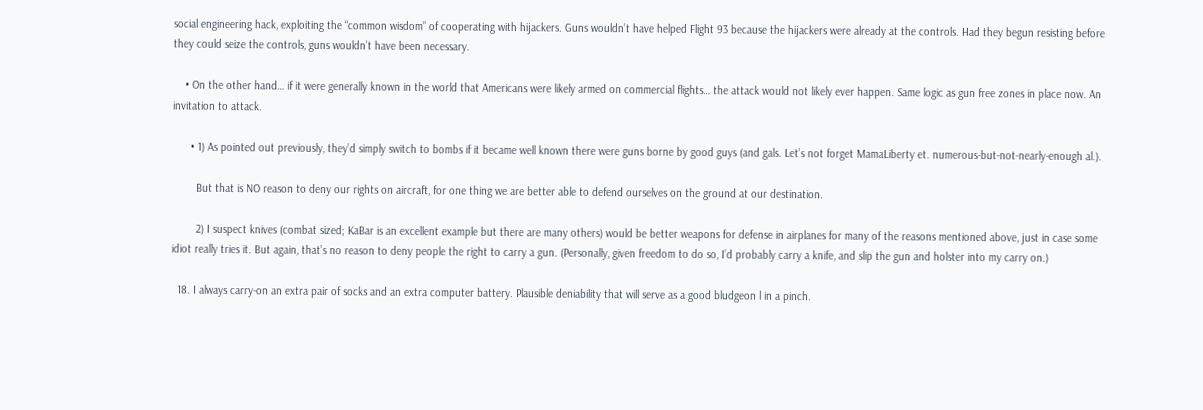social engineering hack, exploiting the “common wisdom” of cooperating with hijackers. Guns wouldn’t have helped Flight 93 because the hijackers were already at the controls. Had they begun resisting before they could seize the controls, guns wouldn’t have been necessary.

    • On the other hand… if it were generally known in the world that Americans were likely armed on commercial flights… the attack would not likely ever happen. Same logic as gun free zones in place now. An invitation to attack.

      • 1) As pointed out previously, they’d simply switch to bombs if it became well known there were guns borne by good guys (and gals. Let’s not forget MamaLiberty et. numerous-but-not-nearly-enough al.).

        But that is NO reason to deny our rights on aircraft, for one thing we are better able to defend ourselves on the ground at our destination.

        2) I suspect knives (combat sized; KaBar is an excellent example but there are many others) would be better weapons for defense in airplanes for many of the reasons mentioned above, just in case some idiot really tries it. But again, that’s no reason to deny people the right to carry a gun. (Personally, given freedom to do so, I’d probably carry a knife, and slip the gun and holster into my carry on.)

  18. I always carry-on an extra pair of socks and an extra computer battery. Plausible deniability that will serve as a good bludgeon l in a pinch.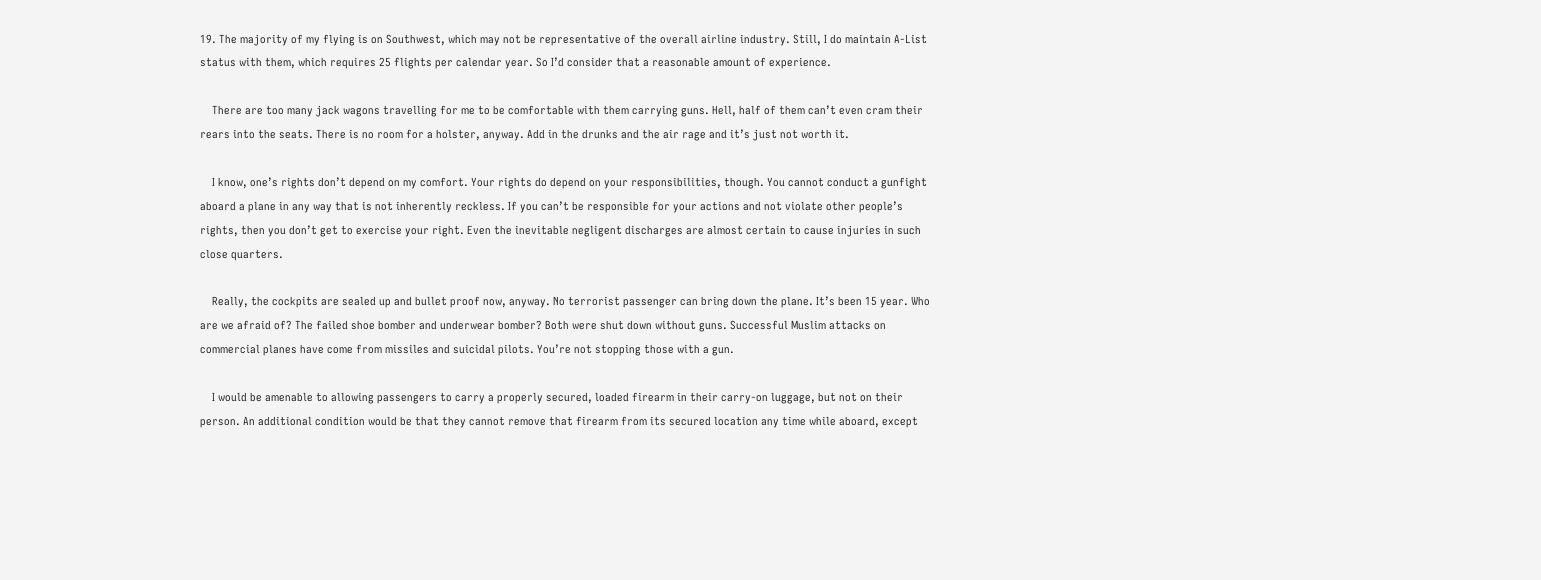19. The majority of my flying is on Southwest, which may not be representative of the overall airline industry. Still, I do maintain A-List status with them, which requires 25 flights per calendar year. So I’d consider that a reasonable amount of experience.

    There are too many jack wagons travelling for me to be comfortable with them carrying guns. Hell, half of them can’t even cram their rears into the seats. There is no room for a holster, anyway. Add in the drunks and the air rage and it’s just not worth it.

    I know, one’s rights don’t depend on my comfort. Your rights do depend on your responsibilities, though. You cannot conduct a gunfight aboard a plane in any way that is not inherently reckless. If you can’t be responsible for your actions and not violate other people’s rights, then you don’t get to exercise your right. Even the inevitable negligent discharges are almost certain to cause injuries in such close quarters.

    Really, the cockpits are sealed up and bullet proof now, anyway. No terrorist passenger can bring down the plane. It’s been 15 year. Who are we afraid of? The failed shoe bomber and underwear bomber? Both were shut down without guns. Successful Muslim attacks on commercial planes have come from missiles and suicidal pilots. You’re not stopping those with a gun.

    I would be amenable to allowing passengers to carry a properly secured, loaded firearm in their carry-on luggage, but not on their person. An additional condition would be that they cannot remove that firearm from its secured location any time while aboard, except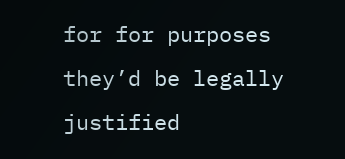for for purposes they’d be legally justified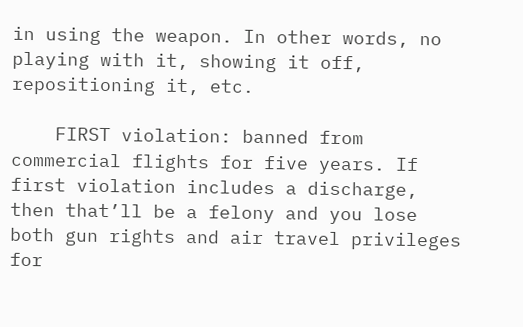in using the weapon. In other words, no playing with it, showing it off, repositioning it, etc.

    FIRST violation: banned from commercial flights for five years. If first violation includes a discharge, then that’ll be a felony and you lose both gun rights and air travel privileges for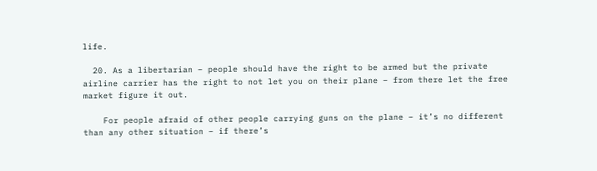life.

  20. As a libertarian – people should have the right to be armed but the private airline carrier has the right to not let you on their plane – from there let the free market figure it out.

    For people afraid of other people carrying guns on the plane – it’s no different than any other situation – if there’s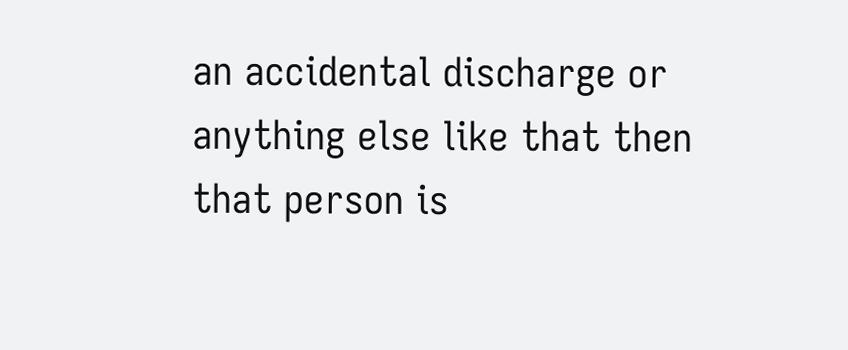an accidental discharge or anything else like that then that person is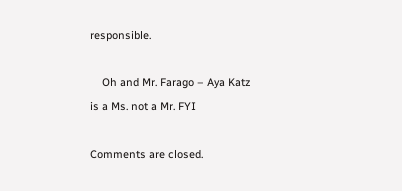responsible.

    Oh and Mr. Farago – Aya Katz is a Ms. not a Mr. FYI

Comments are closed.